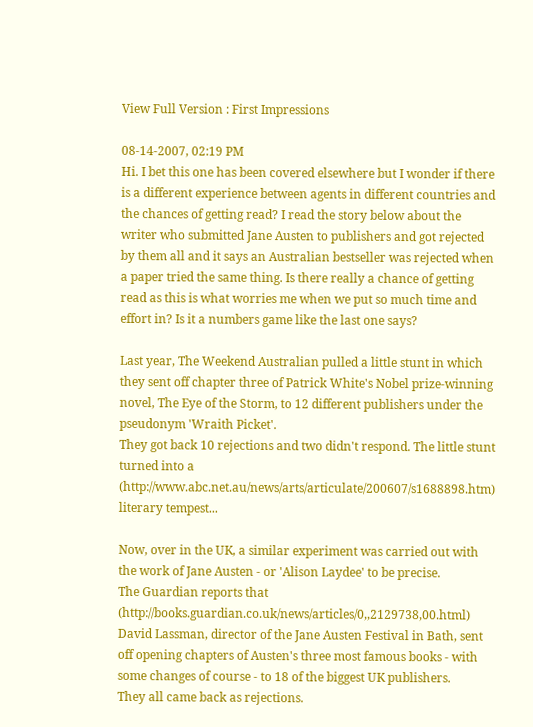View Full Version : First Impressions

08-14-2007, 02:19 PM
Hi. I bet this one has been covered elsewhere but I wonder if there is a different experience between agents in different countries and the chances of getting read? I read the story below about the writer who submitted Jane Austen to publishers and got rejected by them all and it says an Australian bestseller was rejected when a paper tried the same thing. Is there really a chance of getting read as this is what worries me when we put so much time and effort in? Is it a numbers game like the last one says?

Last year, The Weekend Australian pulled a little stunt in which they sent off chapter three of Patrick White's Nobel prize-winning novel, The Eye of the Storm, to 12 different publishers under the pseudonym 'Wraith Picket'.
They got back 10 rejections and two didn't respond. The little stunt turned into a (http://www.abc.net.au/news/arts/articulate/200607/s1688898.htm) literary tempest...

Now, over in the UK, a similar experiment was carried out with the work of Jane Austen - or 'Alison Laydee' to be precise.
The Guardian reports that (http://books.guardian.co.uk/news/articles/0,,2129738,00.html) David Lassman, director of the Jane Austen Festival in Bath, sent off opening chapters of Austen's three most famous books - with some changes of course - to 18 of the biggest UK publishers.
They all came back as rejections.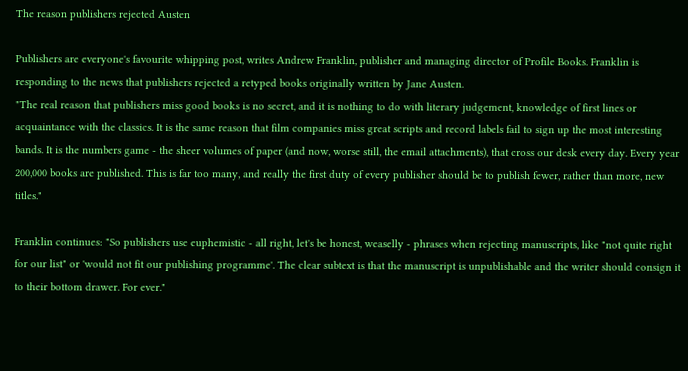The reason publishers rejected Austen

Publishers are everyone's favourite whipping post, writes Andrew Franklin, publisher and managing director of Profile Books. Franklin is responding to the news that publishers rejected a retyped books originally written by Jane Austen.
"The real reason that publishers miss good books is no secret, and it is nothing to do with literary judgement, knowledge of first lines or acquaintance with the classics. It is the same reason that film companies miss great scripts and record labels fail to sign up the most interesting bands. It is the numbers game - the sheer volumes of paper (and now, worse still, the email attachments), that cross our desk every day. Every year 200,000 books are published. This is far too many, and really the first duty of every publisher should be to publish fewer, rather than more, new titles."

Franklin continues: "So publishers use euphemistic - all right, let's be honest, weaselly - phrases when rejecting manuscripts, like "not quite right for our list" or 'would not fit our publishing programme'. The clear subtext is that the manuscript is unpublishable and the writer should consign it to their bottom drawer. For ever."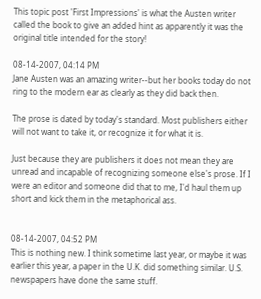This topic post 'First Impressions' is what the Austen writer called the book to give an added hint as apparently it was the original title intended for the story!

08-14-2007, 04:14 PM
Jane Austen was an amazing writer--but her books today do not ring to the modern ear as clearly as they did back then.

The prose is dated by today's standard. Most publishers either will not want to take it, or recognize it for what it is.

Just because they are publishers it does not mean they are unread and incapable of recognizing someone else's prose. If I were an editor and someone did that to me, I'd haul them up short and kick them in the metaphorical ass.


08-14-2007, 04:52 PM
This is nothing new. I think sometime last year, or maybe it was earlier this year, a paper in the U.K. did something similar. U.S. newspapers have done the same stuff.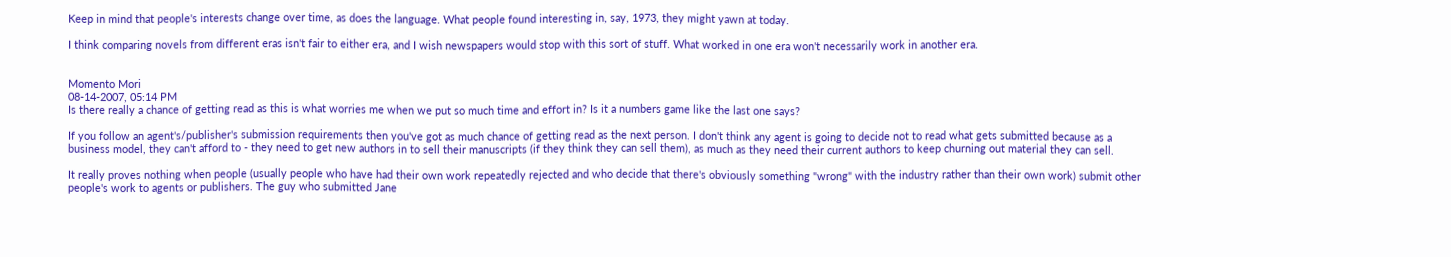Keep in mind that people's interests change over time, as does the language. What people found interesting in, say, 1973, they might yawn at today.

I think comparing novels from different eras isn't fair to either era, and I wish newspapers would stop with this sort of stuff. What worked in one era won't necessarily work in another era.


Momento Mori
08-14-2007, 05:14 PM
Is there really a chance of getting read as this is what worries me when we put so much time and effort in? Is it a numbers game like the last one says?

If you follow an agent's/publisher's submission requirements then you've got as much chance of getting read as the next person. I don't think any agent is going to decide not to read what gets submitted because as a business model, they can't afford to - they need to get new authors in to sell their manuscripts (if they think they can sell them), as much as they need their current authors to keep churning out material they can sell.

It really proves nothing when people (usually people who have had their own work repeatedly rejected and who decide that there's obviously something "wrong" with the industry rather than their own work) submit other people's work to agents or publishers. The guy who submitted Jane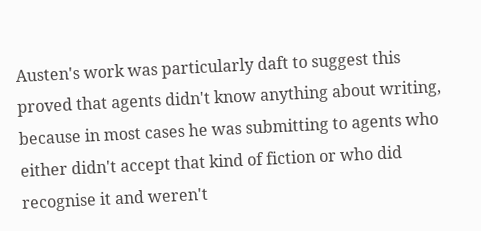Austen's work was particularly daft to suggest this proved that agents didn't know anything about writing, because in most cases he was submitting to agents who either didn't accept that kind of fiction or who did recognise it and weren't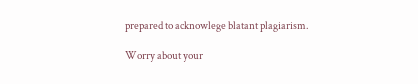prepared to acknowlege blatant plagiarism.

Worry about your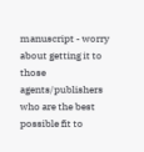manuscript - worry about getting it to those agents/publishers who are the best possible fit to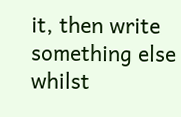it, then write something else whilst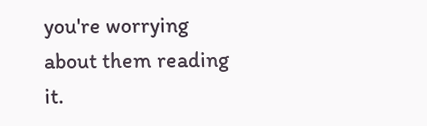you're worrying about them reading it.